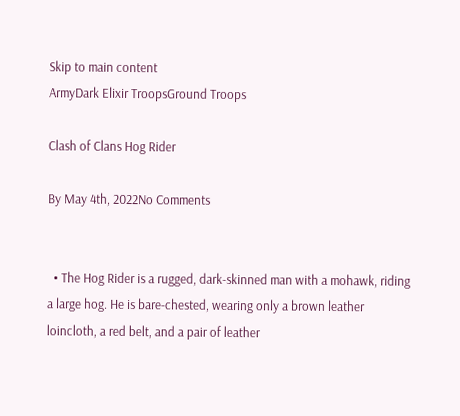Skip to main content
ArmyDark Elixir TroopsGround Troops

Clash of Clans Hog Rider

By May 4th, 2022No Comments


  • The Hog Rider is a rugged, dark-skinned man with a mohawk, riding a large hog. He is bare-chested, wearing only a brown leather loincloth, a red belt, and a pair of leather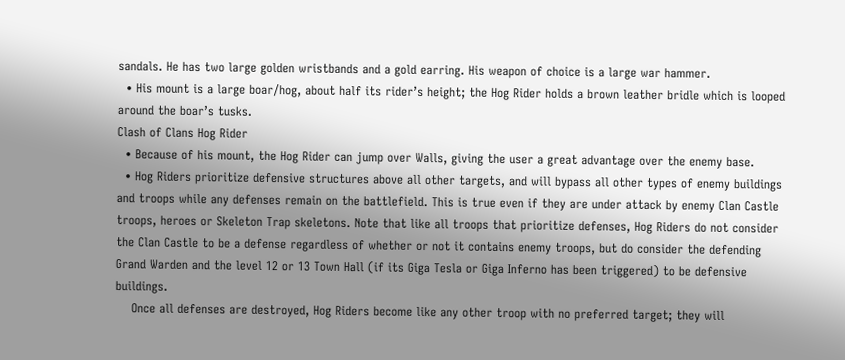sandals. He has two large golden wristbands and a gold earring. His weapon of choice is a large war hammer.
  • His mount is a large boar/hog, about half its rider’s height; the Hog Rider holds a brown leather bridle which is looped around the boar’s tusks.
Clash of Clans Hog Rider
  • Because of his mount, the Hog Rider can jump over Walls, giving the user a great advantage over the enemy base.
  • Hog Riders prioritize defensive structures above all other targets, and will bypass all other types of enemy buildings and troops while any defenses remain on the battlefield. This is true even if they are under attack by enemy Clan Castle troops, heroes or Skeleton Trap skeletons. Note that like all troops that prioritize defenses, Hog Riders do not consider the Clan Castle to be a defense regardless of whether or not it contains enemy troops, but do consider the defending Grand Warden and the level 12 or 13 Town Hall (if its Giga Tesla or Giga Inferno has been triggered) to be defensive buildings.
    Once all defenses are destroyed, Hog Riders become like any other troop with no preferred target; they will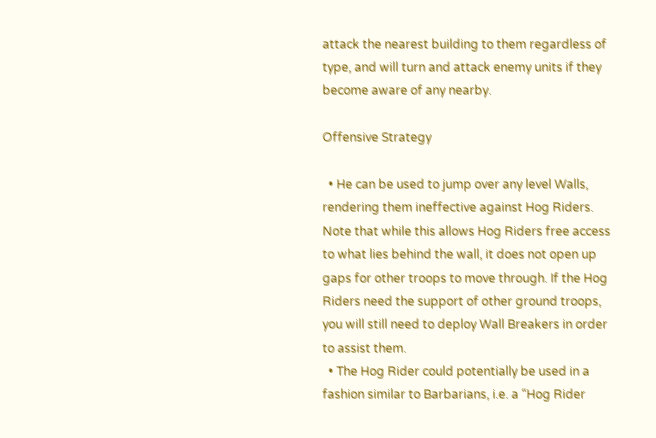attack the nearest building to them regardless of type, and will turn and attack enemy units if they become aware of any nearby.

Offensive Strategy

  • He can be used to jump over any level Walls, rendering them ineffective against Hog Riders. Note that while this allows Hog Riders free access to what lies behind the wall, it does not open up gaps for other troops to move through. If the Hog Riders need the support of other ground troops, you will still need to deploy Wall Breakers in order to assist them.
  • The Hog Rider could potentially be used in a fashion similar to Barbarians, i.e. a “Hog Rider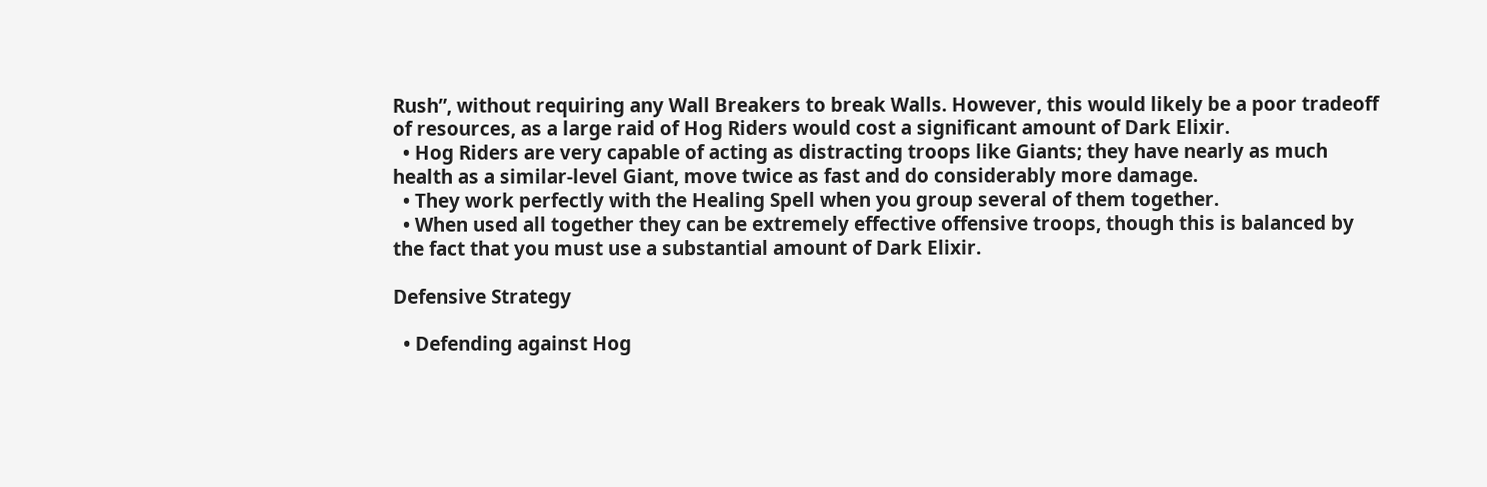Rush”, without requiring any Wall Breakers to break Walls. However, this would likely be a poor tradeoff of resources, as a large raid of Hog Riders would cost a significant amount of Dark Elixir.
  • Hog Riders are very capable of acting as distracting troops like Giants; they have nearly as much health as a similar-level Giant, move twice as fast and do considerably more damage.
  • They work perfectly with the Healing Spell when you group several of them together.
  • When used all together they can be extremely effective offensive troops, though this is balanced by the fact that you must use a substantial amount of Dark Elixir.

Defensive Strategy

  • Defending against Hog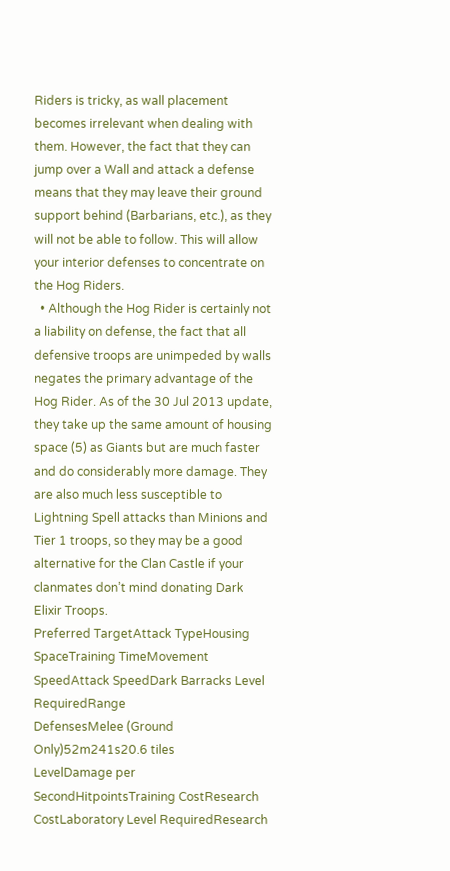Riders is tricky, as wall placement becomes irrelevant when dealing with them. However, the fact that they can jump over a Wall and attack a defense means that they may leave their ground support behind (Barbarians, etc.), as they will not be able to follow. This will allow your interior defenses to concentrate on the Hog Riders.
  • Although the Hog Rider is certainly not a liability on defense, the fact that all defensive troops are unimpeded by walls negates the primary advantage of the Hog Rider. As of the 30 Jul 2013 update, they take up the same amount of housing space (5) as Giants but are much faster and do considerably more damage. They are also much less susceptible to Lightning Spell attacks than Minions and Tier 1 troops, so they may be a good alternative for the Clan Castle if your clanmates don’t mind donating Dark Elixir Troops.
Preferred TargetAttack TypeHousing SpaceTraining TimeMovement SpeedAttack SpeedDark Barracks Level RequiredRange
DefensesMelee (Ground Only)52m241s20.6 tiles
LevelDamage per SecondHitpointsTraining CostResearch CostLaboratory Level RequiredResearch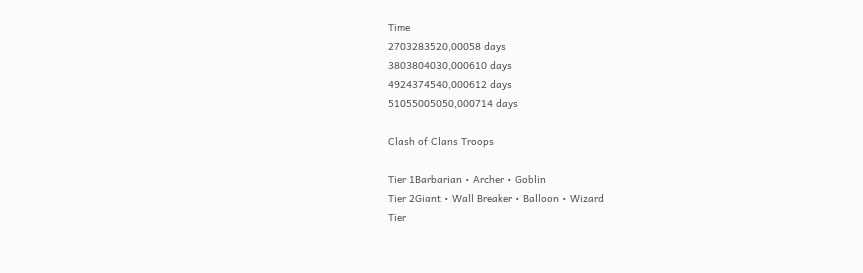Time
2703283520,00058 days
3803804030,000610 days
4924374540,000612 days
51055005050,000714 days

Clash of Clans Troops

Tier 1Barbarian • Archer • Goblin
Tier 2Giant • Wall Breaker • Balloon • Wizard
Tier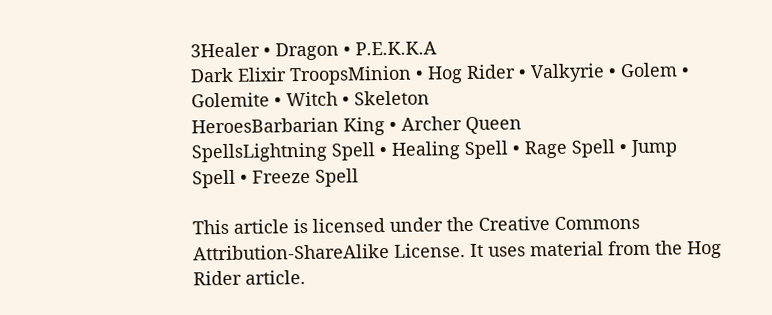3Healer • Dragon • P.E.K.K.A
Dark Elixir TroopsMinion • Hog Rider • Valkyrie • Golem • Golemite • Witch • Skeleton
HeroesBarbarian King • Archer Queen
SpellsLightning Spell • Healing Spell • Rage Spell • Jump Spell • Freeze Spell

This article is licensed under the Creative Commons Attribution-ShareAlike License. It uses material from the Hog Rider article.